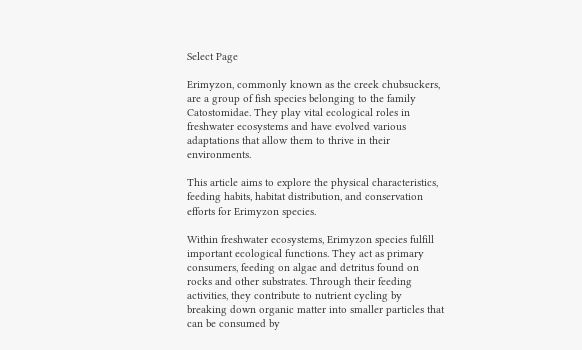Select Page

Erimyzon, commonly known as the creek chubsuckers, are a group of fish species belonging to the family Catostomidae. They play vital ecological roles in freshwater ecosystems and have evolved various adaptations that allow them to thrive in their environments.

This article aims to explore the physical characteristics, feeding habits, habitat distribution, and conservation efforts for Erimyzon species.

Within freshwater ecosystems, Erimyzon species fulfill important ecological functions. They act as primary consumers, feeding on algae and detritus found on rocks and other substrates. Through their feeding activities, they contribute to nutrient cycling by breaking down organic matter into smaller particles that can be consumed by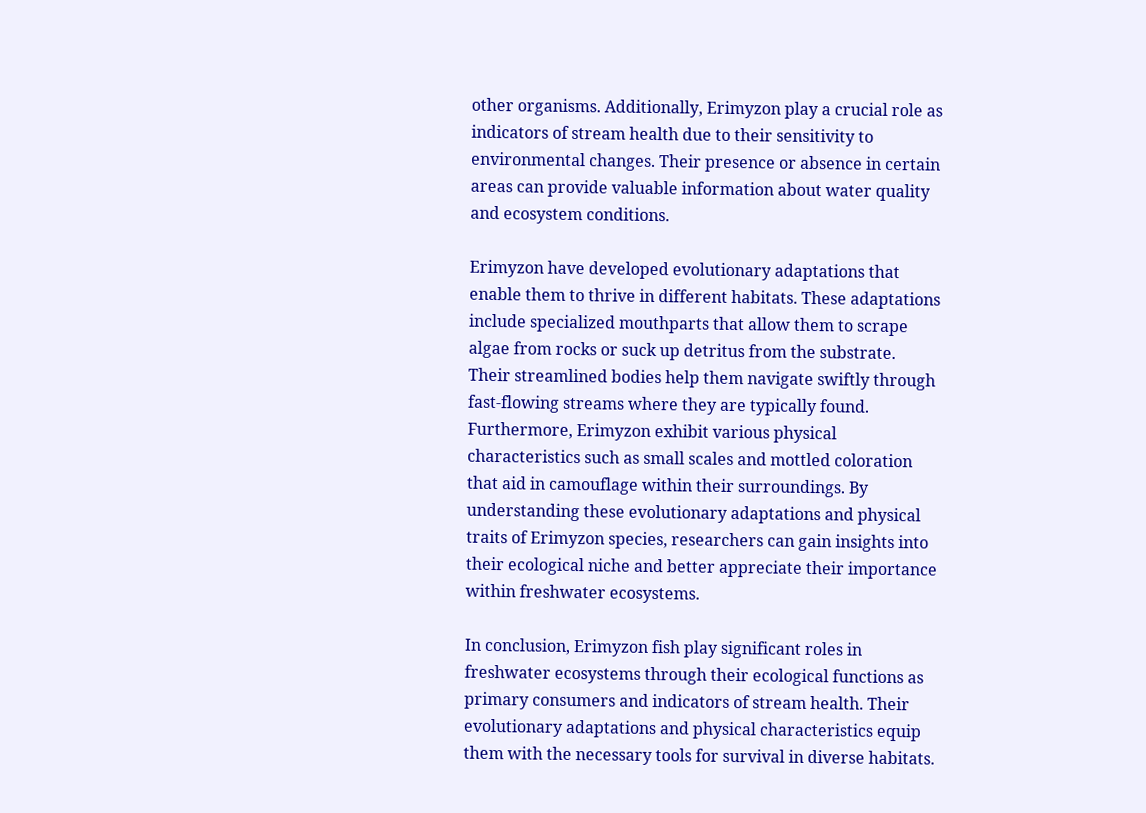other organisms. Additionally, Erimyzon play a crucial role as indicators of stream health due to their sensitivity to environmental changes. Their presence or absence in certain areas can provide valuable information about water quality and ecosystem conditions.

Erimyzon have developed evolutionary adaptations that enable them to thrive in different habitats. These adaptations include specialized mouthparts that allow them to scrape algae from rocks or suck up detritus from the substrate. Their streamlined bodies help them navigate swiftly through fast-flowing streams where they are typically found. Furthermore, Erimyzon exhibit various physical characteristics such as small scales and mottled coloration that aid in camouflage within their surroundings. By understanding these evolutionary adaptations and physical traits of Erimyzon species, researchers can gain insights into their ecological niche and better appreciate their importance within freshwater ecosystems.

In conclusion, Erimyzon fish play significant roles in freshwater ecosystems through their ecological functions as primary consumers and indicators of stream health. Their evolutionary adaptations and physical characteristics equip them with the necessary tools for survival in diverse habitats.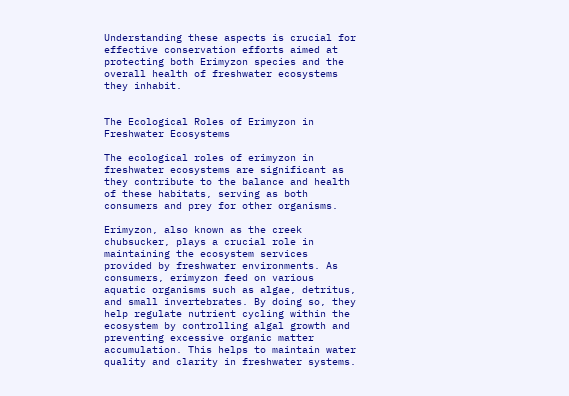Understanding these aspects is crucial for effective conservation efforts aimed at protecting both Erimyzon species and the overall health of freshwater ecosystems they inhabit.


The Ecological Roles of Erimyzon in Freshwater Ecosystems

The ecological roles of erimyzon in freshwater ecosystems are significant as they contribute to the balance and health of these habitats, serving as both consumers and prey for other organisms.

Erimyzon, also known as the creek chubsucker, plays a crucial role in maintaining the ecosystem services provided by freshwater environments. As consumers, erimyzon feed on various aquatic organisms such as algae, detritus, and small invertebrates. By doing so, they help regulate nutrient cycling within the ecosystem by controlling algal growth and preventing excessive organic matter accumulation. This helps to maintain water quality and clarity in freshwater systems.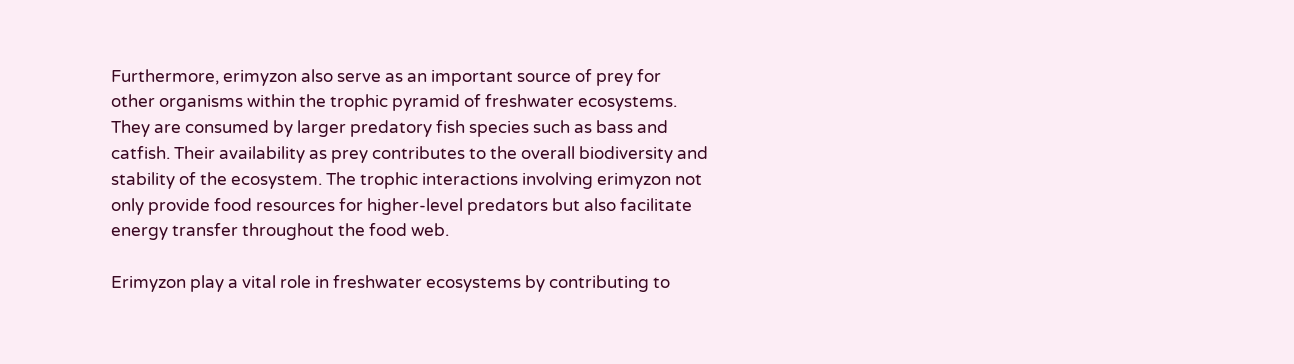Furthermore, erimyzon also serve as an important source of prey for other organisms within the trophic pyramid of freshwater ecosystems. They are consumed by larger predatory fish species such as bass and catfish. Their availability as prey contributes to the overall biodiversity and stability of the ecosystem. The trophic interactions involving erimyzon not only provide food resources for higher-level predators but also facilitate energy transfer throughout the food web.

Erimyzon play a vital role in freshwater ecosystems by contributing to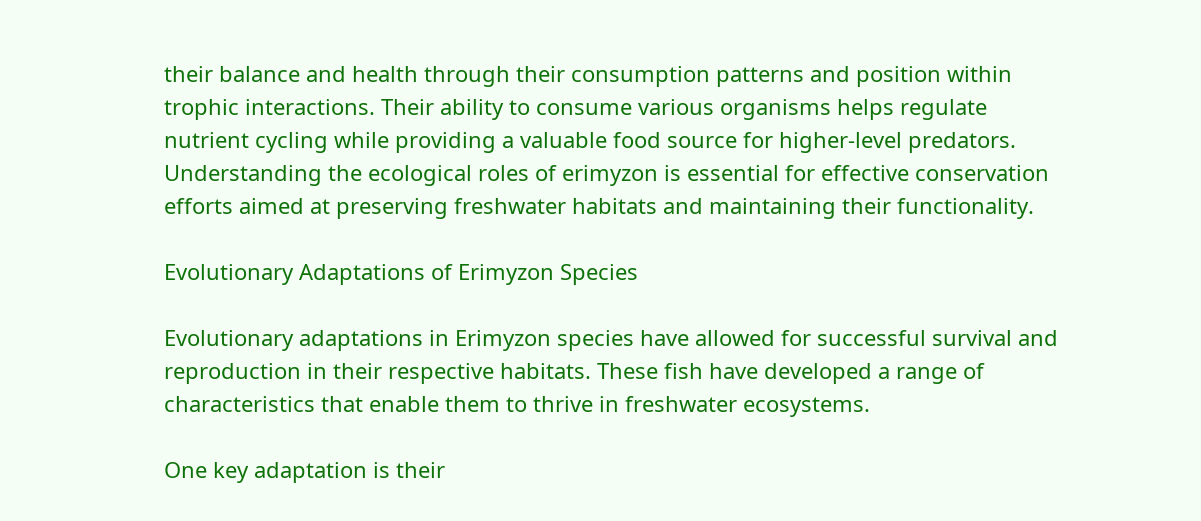their balance and health through their consumption patterns and position within trophic interactions. Their ability to consume various organisms helps regulate nutrient cycling while providing a valuable food source for higher-level predators. Understanding the ecological roles of erimyzon is essential for effective conservation efforts aimed at preserving freshwater habitats and maintaining their functionality.

Evolutionary Adaptations of Erimyzon Species

Evolutionary adaptations in Erimyzon species have allowed for successful survival and reproduction in their respective habitats. These fish have developed a range of characteristics that enable them to thrive in freshwater ecosystems.

One key adaptation is their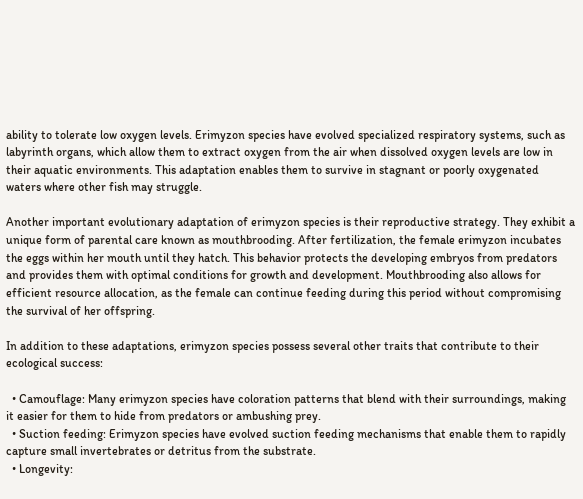ability to tolerate low oxygen levels. Erimyzon species have evolved specialized respiratory systems, such as labyrinth organs, which allow them to extract oxygen from the air when dissolved oxygen levels are low in their aquatic environments. This adaptation enables them to survive in stagnant or poorly oxygenated waters where other fish may struggle.

Another important evolutionary adaptation of erimyzon species is their reproductive strategy. They exhibit a unique form of parental care known as mouthbrooding. After fertilization, the female erimyzon incubates the eggs within her mouth until they hatch. This behavior protects the developing embryos from predators and provides them with optimal conditions for growth and development. Mouthbrooding also allows for efficient resource allocation, as the female can continue feeding during this period without compromising the survival of her offspring.

In addition to these adaptations, erimyzon species possess several other traits that contribute to their ecological success:

  • Camouflage: Many erimyzon species have coloration patterns that blend with their surroundings, making it easier for them to hide from predators or ambushing prey.
  • Suction feeding: Erimyzon species have evolved suction feeding mechanisms that enable them to rapidly capture small invertebrates or detritus from the substrate.
  • Longevity: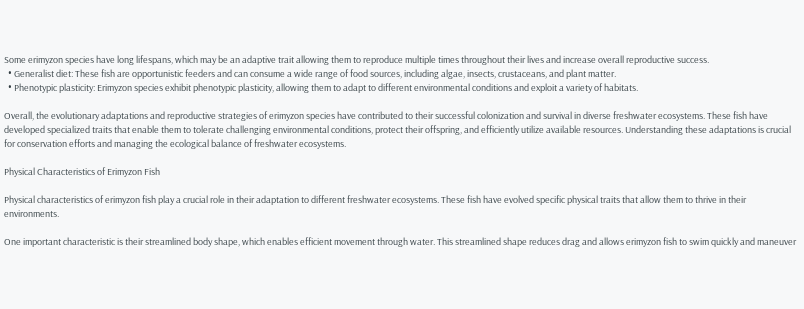Some erimyzon species have long lifespans, which may be an adaptive trait allowing them to reproduce multiple times throughout their lives and increase overall reproductive success.
  • Generalist diet: These fish are opportunistic feeders and can consume a wide range of food sources, including algae, insects, crustaceans, and plant matter.
  • Phenotypic plasticity: Erimyzon species exhibit phenotypic plasticity, allowing them to adapt to different environmental conditions and exploit a variety of habitats.

Overall, the evolutionary adaptations and reproductive strategies of erimyzon species have contributed to their successful colonization and survival in diverse freshwater ecosystems. These fish have developed specialized traits that enable them to tolerate challenging environmental conditions, protect their offspring, and efficiently utilize available resources. Understanding these adaptations is crucial for conservation efforts and managing the ecological balance of freshwater ecosystems.

Physical Characteristics of Erimyzon Fish

Physical characteristics of erimyzon fish play a crucial role in their adaptation to different freshwater ecosystems. These fish have evolved specific physical traits that allow them to thrive in their environments.

One important characteristic is their streamlined body shape, which enables efficient movement through water. This streamlined shape reduces drag and allows erimyzon fish to swim quickly and maneuver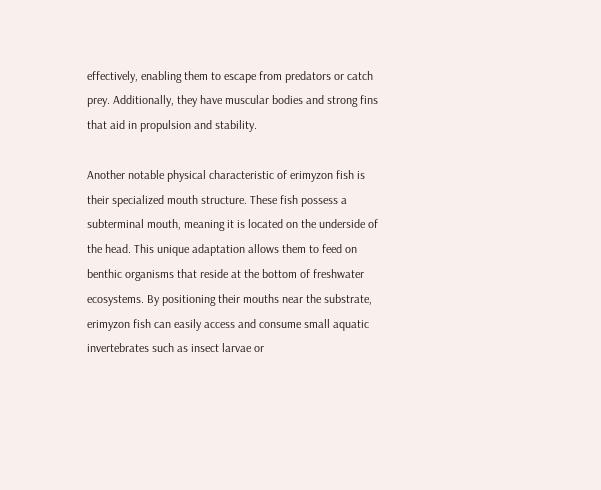effectively, enabling them to escape from predators or catch prey. Additionally, they have muscular bodies and strong fins that aid in propulsion and stability.

Another notable physical characteristic of erimyzon fish is their specialized mouth structure. These fish possess a subterminal mouth, meaning it is located on the underside of the head. This unique adaptation allows them to feed on benthic organisms that reside at the bottom of freshwater ecosystems. By positioning their mouths near the substrate, erimyzon fish can easily access and consume small aquatic invertebrates such as insect larvae or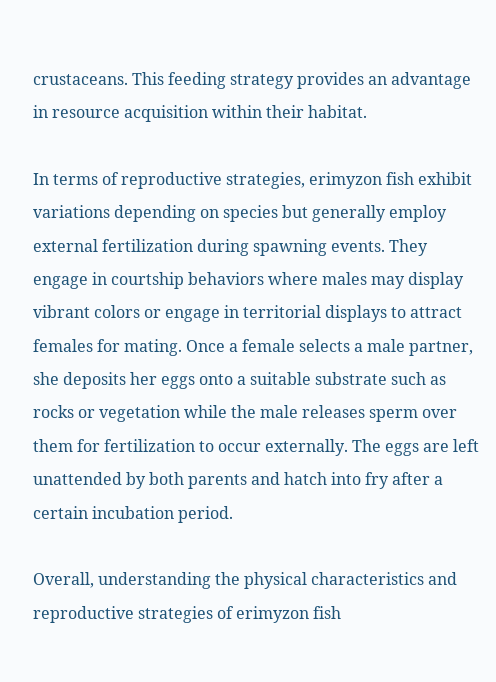crustaceans. This feeding strategy provides an advantage in resource acquisition within their habitat.

In terms of reproductive strategies, erimyzon fish exhibit variations depending on species but generally employ external fertilization during spawning events. They engage in courtship behaviors where males may display vibrant colors or engage in territorial displays to attract females for mating. Once a female selects a male partner, she deposits her eggs onto a suitable substrate such as rocks or vegetation while the male releases sperm over them for fertilization to occur externally. The eggs are left unattended by both parents and hatch into fry after a certain incubation period.

Overall, understanding the physical characteristics and reproductive strategies of erimyzon fish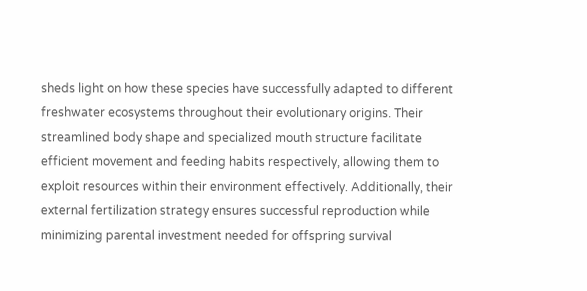sheds light on how these species have successfully adapted to different freshwater ecosystems throughout their evolutionary origins. Their streamlined body shape and specialized mouth structure facilitate efficient movement and feeding habits respectively, allowing them to exploit resources within their environment effectively. Additionally, their external fertilization strategy ensures successful reproduction while minimizing parental investment needed for offspring survival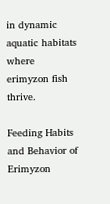in dynamic aquatic habitats where erimyzon fish thrive.

Feeding Habits and Behavior of Erimyzon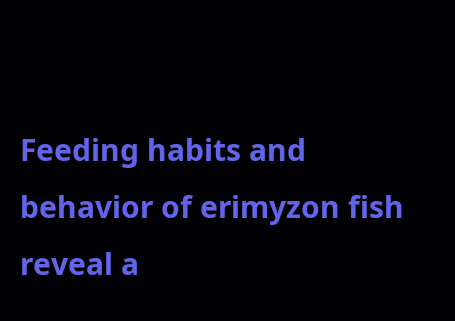Feeding habits and behavior of erimyzon fish reveal a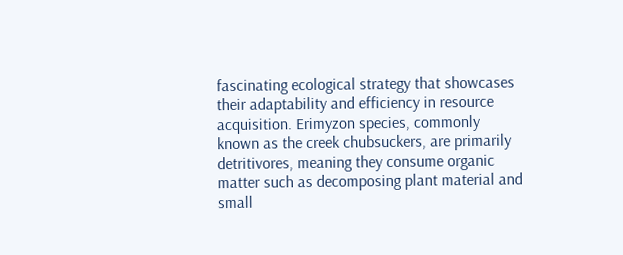fascinating ecological strategy that showcases their adaptability and efficiency in resource acquisition. Erimyzon species, commonly known as the creek chubsuckers, are primarily detritivores, meaning they consume organic matter such as decomposing plant material and small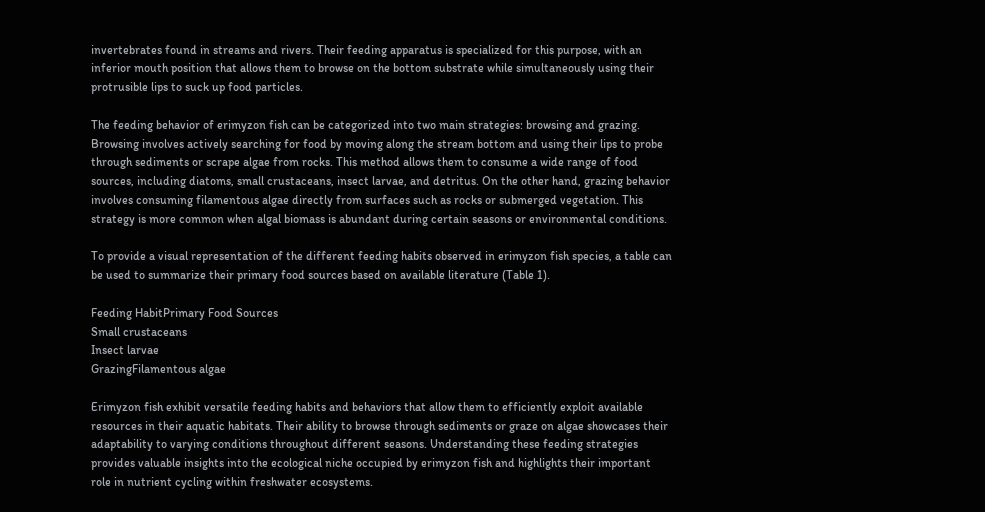invertebrates found in streams and rivers. Their feeding apparatus is specialized for this purpose, with an inferior mouth position that allows them to browse on the bottom substrate while simultaneously using their protrusible lips to suck up food particles.

The feeding behavior of erimyzon fish can be categorized into two main strategies: browsing and grazing. Browsing involves actively searching for food by moving along the stream bottom and using their lips to probe through sediments or scrape algae from rocks. This method allows them to consume a wide range of food sources, including diatoms, small crustaceans, insect larvae, and detritus. On the other hand, grazing behavior involves consuming filamentous algae directly from surfaces such as rocks or submerged vegetation. This strategy is more common when algal biomass is abundant during certain seasons or environmental conditions.

To provide a visual representation of the different feeding habits observed in erimyzon fish species, a table can be used to summarize their primary food sources based on available literature (Table 1).

Feeding HabitPrimary Food Sources
Small crustaceans
Insect larvae
GrazingFilamentous algae

Erimyzon fish exhibit versatile feeding habits and behaviors that allow them to efficiently exploit available resources in their aquatic habitats. Their ability to browse through sediments or graze on algae showcases their adaptability to varying conditions throughout different seasons. Understanding these feeding strategies provides valuable insights into the ecological niche occupied by erimyzon fish and highlights their important role in nutrient cycling within freshwater ecosystems.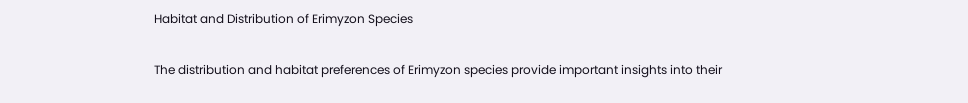Habitat and Distribution of Erimyzon Species

The distribution and habitat preferences of Erimyzon species provide important insights into their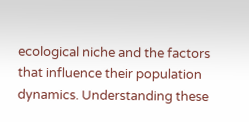ecological niche and the factors that influence their population dynamics. Understanding these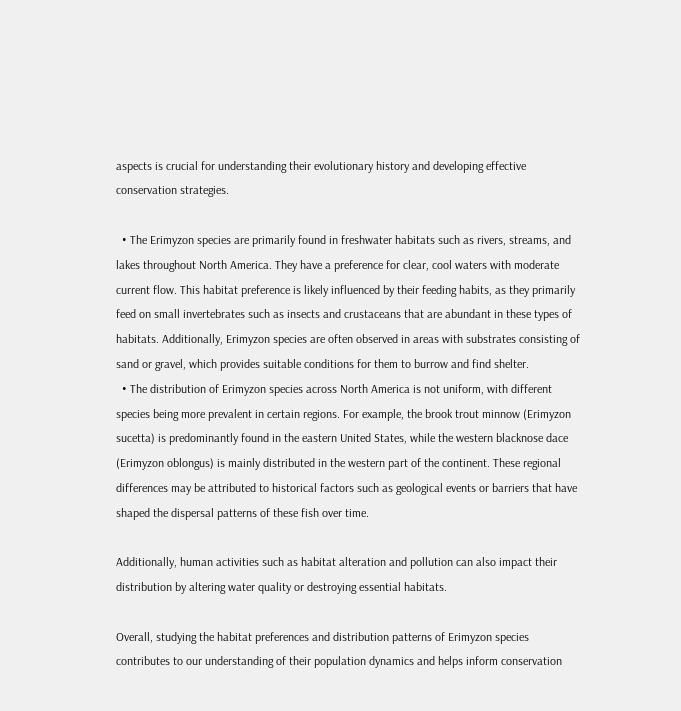aspects is crucial for understanding their evolutionary history and developing effective conservation strategies.

  • The Erimyzon species are primarily found in freshwater habitats such as rivers, streams, and lakes throughout North America. They have a preference for clear, cool waters with moderate current flow. This habitat preference is likely influenced by their feeding habits, as they primarily feed on small invertebrates such as insects and crustaceans that are abundant in these types of habitats. Additionally, Erimyzon species are often observed in areas with substrates consisting of sand or gravel, which provides suitable conditions for them to burrow and find shelter.
  • The distribution of Erimyzon species across North America is not uniform, with different species being more prevalent in certain regions. For example, the brook trout minnow (Erimyzon sucetta) is predominantly found in the eastern United States, while the western blacknose dace (Erimyzon oblongus) is mainly distributed in the western part of the continent. These regional differences may be attributed to historical factors such as geological events or barriers that have shaped the dispersal patterns of these fish over time.

Additionally, human activities such as habitat alteration and pollution can also impact their distribution by altering water quality or destroying essential habitats.

Overall, studying the habitat preferences and distribution patterns of Erimyzon species contributes to our understanding of their population dynamics and helps inform conservation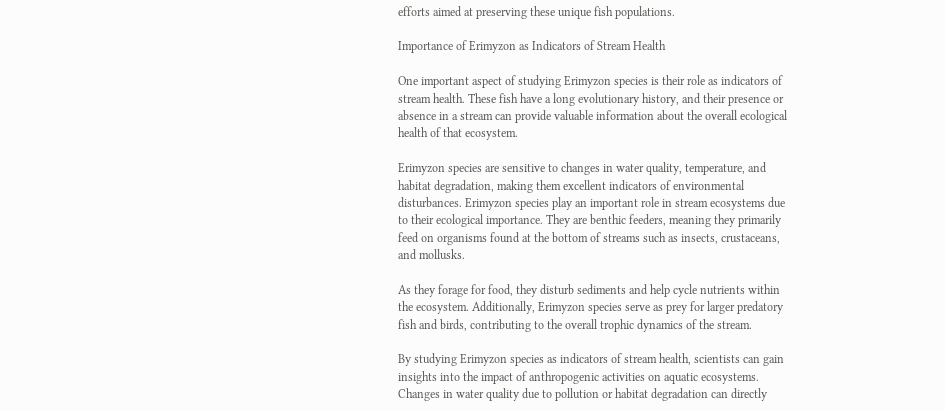efforts aimed at preserving these unique fish populations.

Importance of Erimyzon as Indicators of Stream Health

One important aspect of studying Erimyzon species is their role as indicators of stream health. These fish have a long evolutionary history, and their presence or absence in a stream can provide valuable information about the overall ecological health of that ecosystem.

Erimyzon species are sensitive to changes in water quality, temperature, and habitat degradation, making them excellent indicators of environmental disturbances. Erimyzon species play an important role in stream ecosystems due to their ecological importance. They are benthic feeders, meaning they primarily feed on organisms found at the bottom of streams such as insects, crustaceans, and mollusks.

As they forage for food, they disturb sediments and help cycle nutrients within the ecosystem. Additionally, Erimyzon species serve as prey for larger predatory fish and birds, contributing to the overall trophic dynamics of the stream.

By studying Erimyzon species as indicators of stream health, scientists can gain insights into the impact of anthropogenic activities on aquatic ecosystems. Changes in water quality due to pollution or habitat degradation can directly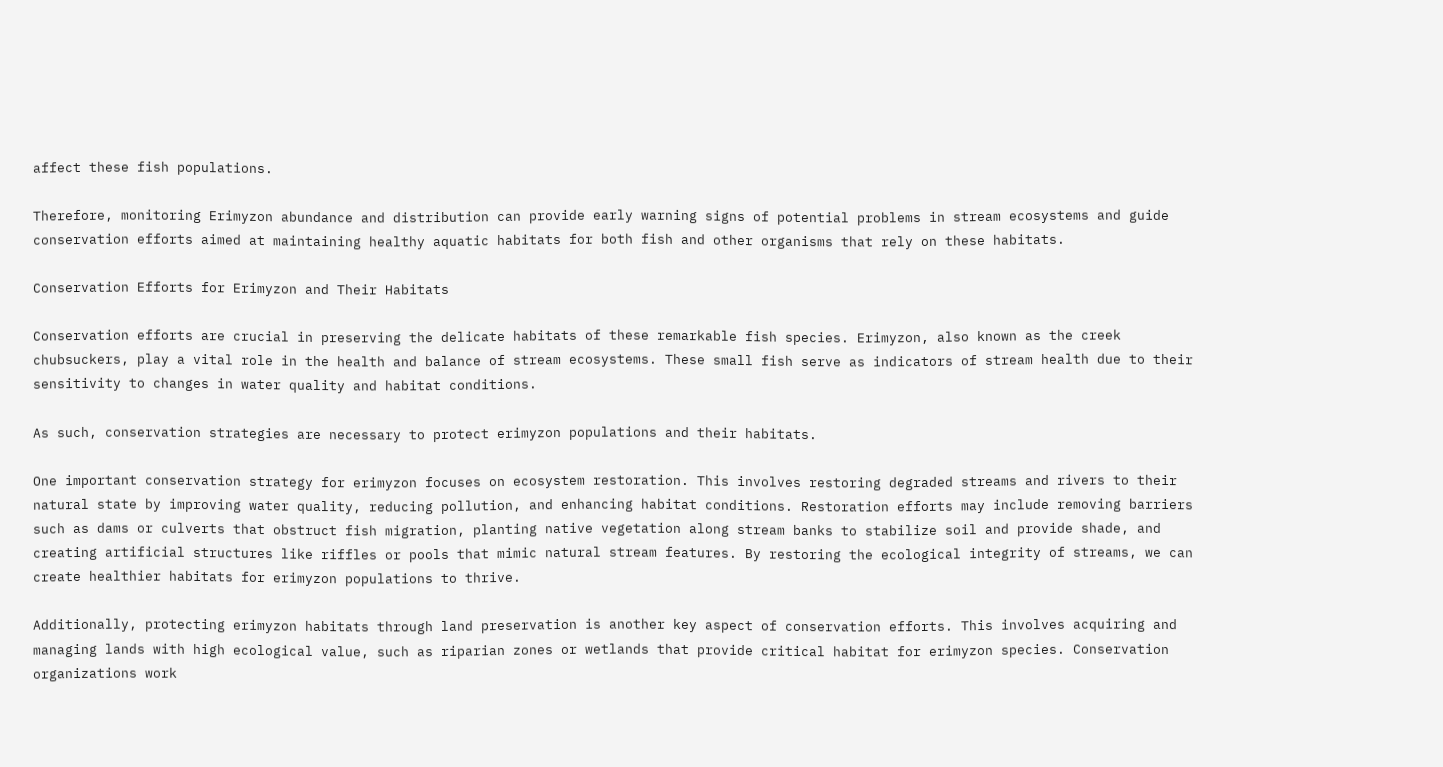affect these fish populations.

Therefore, monitoring Erimyzon abundance and distribution can provide early warning signs of potential problems in stream ecosystems and guide conservation efforts aimed at maintaining healthy aquatic habitats for both fish and other organisms that rely on these habitats.

Conservation Efforts for Erimyzon and Their Habitats

Conservation efforts are crucial in preserving the delicate habitats of these remarkable fish species. Erimyzon, also known as the creek chubsuckers, play a vital role in the health and balance of stream ecosystems. These small fish serve as indicators of stream health due to their sensitivity to changes in water quality and habitat conditions.

As such, conservation strategies are necessary to protect erimyzon populations and their habitats.

One important conservation strategy for erimyzon focuses on ecosystem restoration. This involves restoring degraded streams and rivers to their natural state by improving water quality, reducing pollution, and enhancing habitat conditions. Restoration efforts may include removing barriers such as dams or culverts that obstruct fish migration, planting native vegetation along stream banks to stabilize soil and provide shade, and creating artificial structures like riffles or pools that mimic natural stream features. By restoring the ecological integrity of streams, we can create healthier habitats for erimyzon populations to thrive.

Additionally, protecting erimyzon habitats through land preservation is another key aspect of conservation efforts. This involves acquiring and managing lands with high ecological value, such as riparian zones or wetlands that provide critical habitat for erimyzon species. Conservation organizations work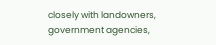closely with landowners, government agencies,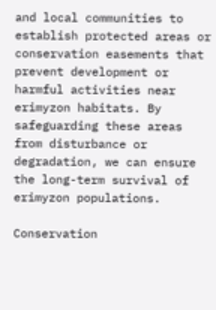and local communities to establish protected areas or conservation easements that prevent development or harmful activities near erimyzon habitats. By safeguarding these areas from disturbance or degradation, we can ensure the long-term survival of erimyzon populations.

Conservation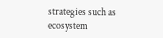strategies such as ecosystem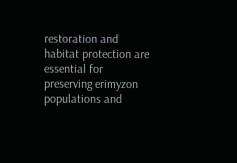restoration and habitat protection are essential for preserving erimyzon populations and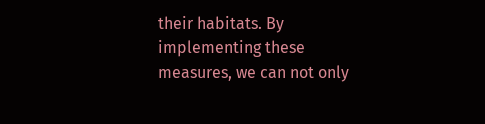their habitats. By implementing these measures, we can not only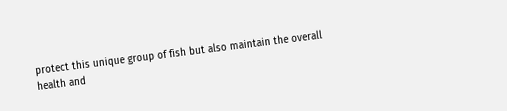protect this unique group of fish but also maintain the overall health and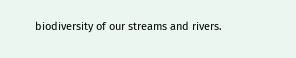biodiversity of our streams and rivers.